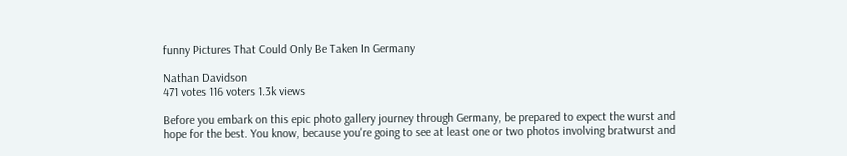funny Pictures That Could Only Be Taken In Germany

Nathan Davidson
471 votes 116 voters 1.3k views

Before you embark on this epic photo gallery journey through Germany, be prepared to expect the wurst and hope for the best. You know, because you're going to see at least one or two photos involving bratwurst and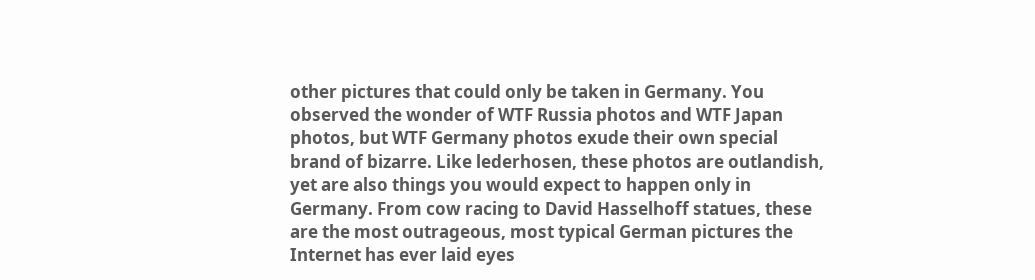other pictures that could only be taken in Germany. You observed the wonder of WTF Russia photos and WTF Japan photos, but WTF Germany photos exude their own special brand of bizarre. Like lederhosen, these photos are outlandish, yet are also things you would expect to happen only in Germany. From cow racing to David Hasselhoff statues, these are the most outrageous, most typical German pictures the Internet has ever laid eyes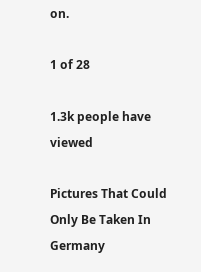on.

1 of 28

1.3k people have viewed

Pictures That Could Only Be Taken In Germany